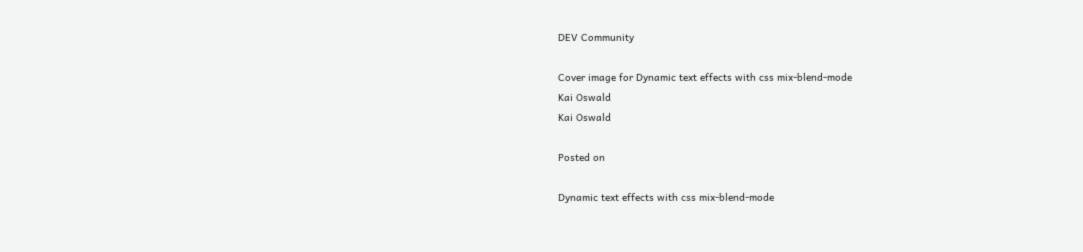DEV Community

Cover image for Dynamic text effects with css mix-blend-mode
Kai Oswald
Kai Oswald

Posted on

Dynamic text effects with css mix-blend-mode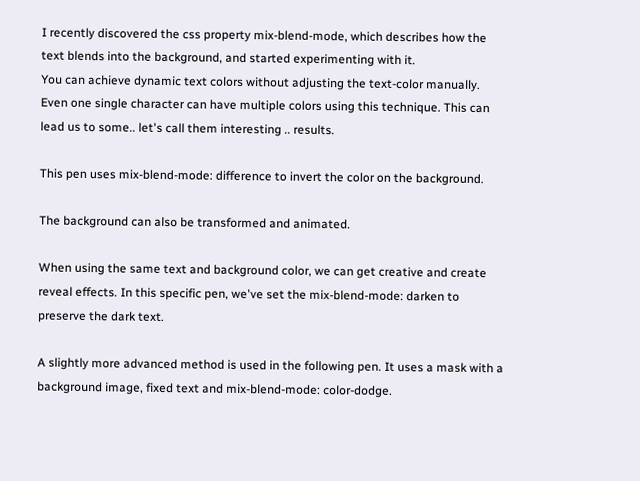I recently discovered the css property mix-blend-mode, which describes how the text blends into the background, and started experimenting with it.
You can achieve dynamic text colors without adjusting the text-color manually. Even one single character can have multiple colors using this technique. This can lead us to some.. let's call them interesting .. results.

This pen uses mix-blend-mode: difference to invert the color on the background.

The background can also be transformed and animated.

When using the same text and background color, we can get creative and create reveal effects. In this specific pen, we've set the mix-blend-mode: darken to preserve the dark text.

A slightly more advanced method is used in the following pen. It uses a mask with a background image, fixed text and mix-blend-mode: color-dodge.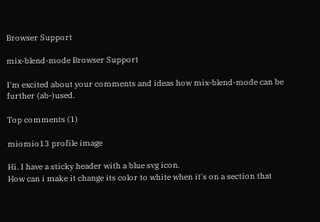Browser Support

mix-blend-mode Browser Support

I'm excited about your comments and ideas how mix-blend-mode can be further (ab-)used.

Top comments (1)

miomio13 profile image

Hi. I have a sticky header with a blue svg icon.
How can i make it change its color to white when it's on a section that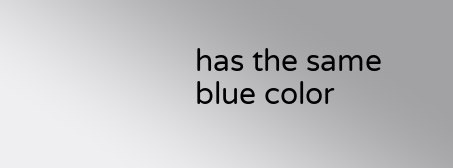has the same blue color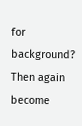for background?
Then again become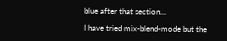blue after that section...

I have tried mix-blend-mode but the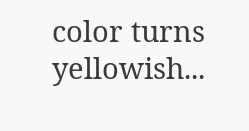color turns yellowish...